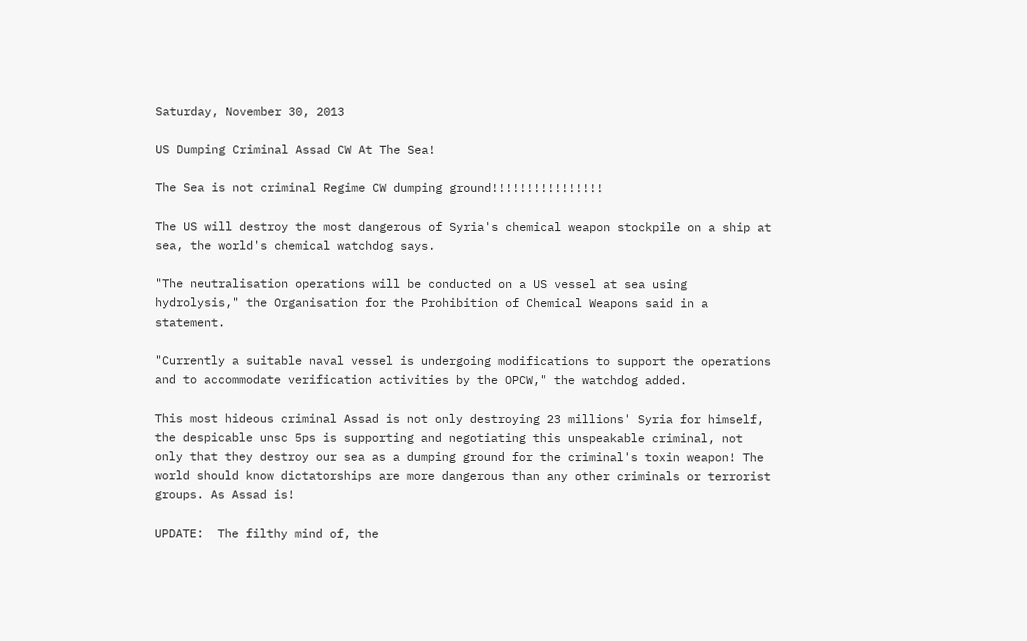Saturday, November 30, 2013

US Dumping Criminal Assad CW At The Sea!

The Sea is not criminal Regime CW dumping ground!!!!!!!!!!!!!!!!

The US will destroy the most dangerous of Syria's chemical weapon stockpile on a ship at sea, the world's chemical watchdog says.

"The neutralisation operations will be conducted on a US vessel at sea using hydrolysis," the Organisation for the Prohibition of Chemical Weapons said in a statement.

"Currently a suitable naval vessel is undergoing modifications to support the operations and to accommodate verification activities by the OPCW," the watchdog added.

This most hideous criminal Assad is not only destroying 23 millions' Syria for himself,  the despicable unsc 5ps is supporting and negotiating this unspeakable criminal, not only that they destroy our sea as a dumping ground for the criminal's toxin weapon! The world should know dictatorships are more dangerous than any other criminals or terrorist groups. As Assad is!

UPDATE:  The filthy mind of, the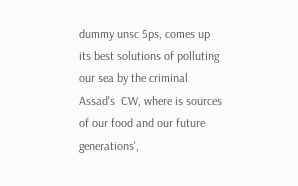dummy unsc 5ps, comes up its best solutions of polluting our sea by the criminal Assad's  CW, where is sources of our food and our future  generations',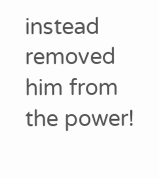instead removed him from the power!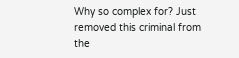Why so complex for? Just removed this criminal from the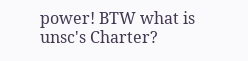power! BTW what is unsc's Charter?